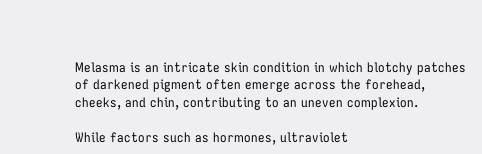Melasma is an intricate skin condition in which blotchy patches of darkened pigment often emerge across the forehead, cheeks, and chin, contributing to an uneven complexion.

While factors such as hormones, ultraviolet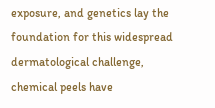exposure, and genetics lay the foundation for this widespread dermatological challenge, chemical peels have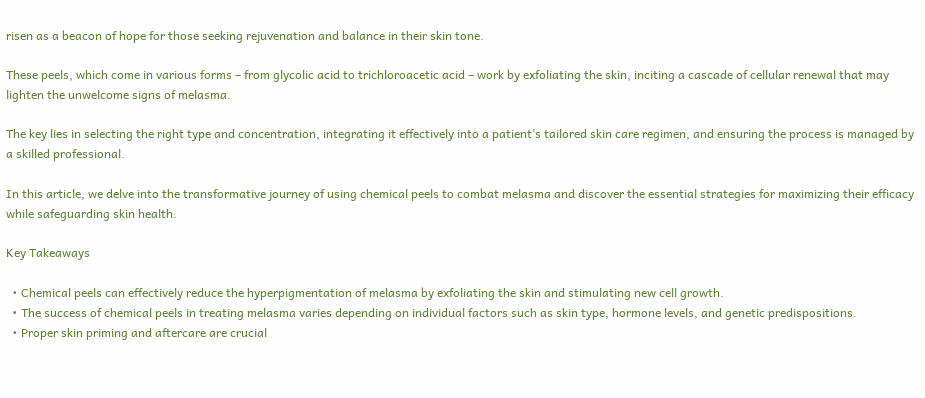risen as a beacon of hope for those seeking rejuvenation and balance in their skin tone.

These peels, which come in various forms – from glycolic acid to trichloroacetic acid – work by exfoliating the skin, inciting a cascade of cellular renewal that may lighten the unwelcome signs of melasma.

The key lies in selecting the right type and concentration, integrating it effectively into a patient’s tailored skin care regimen, and ensuring the process is managed by a skilled professional.

In this article, we delve into the transformative journey of using chemical peels to combat melasma and discover the essential strategies for maximizing their efficacy while safeguarding skin health.

Key Takeaways

  • Chemical peels can effectively reduce the hyperpigmentation of melasma by exfoliating the skin and stimulating new cell growth.
  • The success of chemical peels in treating melasma varies depending on individual factors such as skin type, hormone levels, and genetic predispositions.
  • Proper skin priming and aftercare are crucial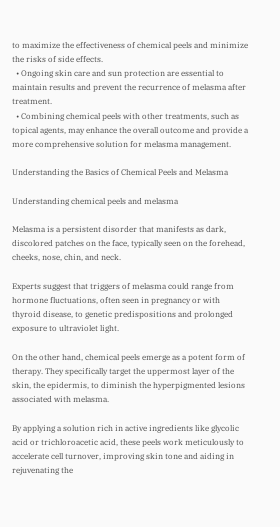to maximize the effectiveness of chemical peels and minimize the risks of side effects.
  • Ongoing skin care and sun protection are essential to maintain results and prevent the recurrence of melasma after treatment.
  • Combining chemical peels with other treatments, such as topical agents, may enhance the overall outcome and provide a more comprehensive solution for melasma management.

Understanding the Basics of Chemical Peels and Melasma

Understanding chemical peels and melasma

Melasma is a persistent disorder that manifests as dark, discolored patches on the face, typically seen on the forehead, cheeks, nose, chin, and neck.

Experts suggest that triggers of melasma could range from hormone fluctuations, often seen in pregnancy or with thyroid disease, to genetic predispositions and prolonged exposure to ultraviolet light.

On the other hand, chemical peels emerge as a potent form of therapy. They specifically target the uppermost layer of the skin, the epidermis, to diminish the hyperpigmented lesions associated with melasma.

By applying a solution rich in active ingredients like glycolic acid or trichloroacetic acid, these peels work meticulously to accelerate cell turnover, improving skin tone and aiding in rejuvenating the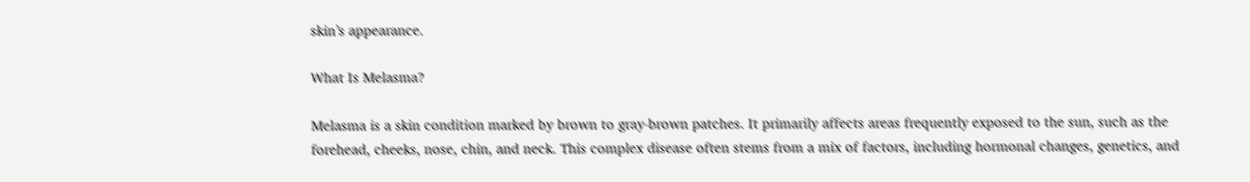skin’s appearance.

What Is Melasma?

Melasma is a skin condition marked by brown to gray-brown patches. It primarily affects areas frequently exposed to the sun, such as the forehead, cheeks, nose, chin, and neck. This complex disease often stems from a mix of factors, including hormonal changes, genetics, and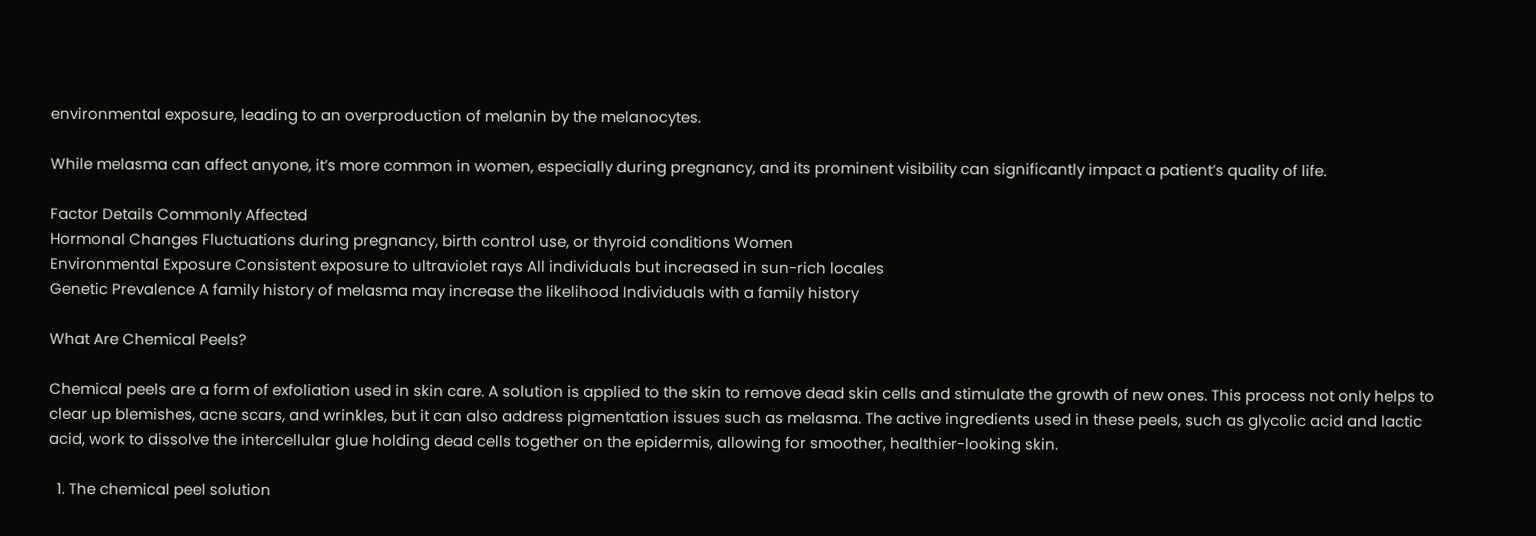environmental exposure, leading to an overproduction of melanin by the melanocytes.

While melasma can affect anyone, it’s more common in women, especially during pregnancy, and its prominent visibility can significantly impact a patient’s quality of life.

Factor Details Commonly Affected
Hormonal Changes Fluctuations during pregnancy, birth control use, or thyroid conditions Women
Environmental Exposure Consistent exposure to ultraviolet rays All individuals but increased in sun-rich locales
Genetic Prevalence A family history of melasma may increase the likelihood Individuals with a family history

What Are Chemical Peels?

Chemical peels are a form of exfoliation used in skin care. A solution is applied to the skin to remove dead skin cells and stimulate the growth of new ones. This process not only helps to clear up blemishes, acne scars, and wrinkles, but it can also address pigmentation issues such as melasma. The active ingredients used in these peels, such as glycolic acid and lactic acid, work to dissolve the intercellular glue holding dead cells together on the epidermis, allowing for smoother, healthier-looking skin.

  1. The chemical peel solution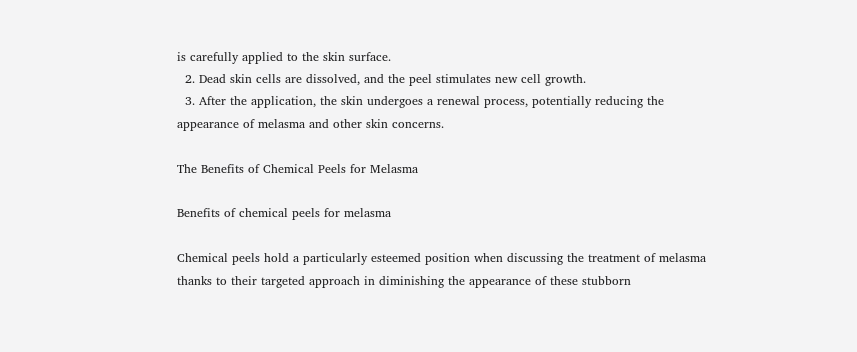is carefully applied to the skin surface.
  2. Dead skin cells are dissolved, and the peel stimulates new cell growth.
  3. After the application, the skin undergoes a renewal process, potentially reducing the appearance of melasma and other skin concerns.

The Benefits of Chemical Peels for Melasma

Benefits of chemical peels for melasma

Chemical peels hold a particularly esteemed position when discussing the treatment of melasma thanks to their targeted approach in diminishing the appearance of these stubborn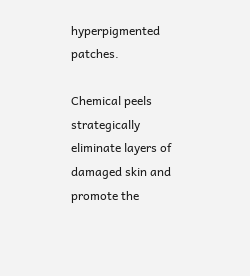hyperpigmented patches.

Chemical peels strategically eliminate layers of damaged skin and promote the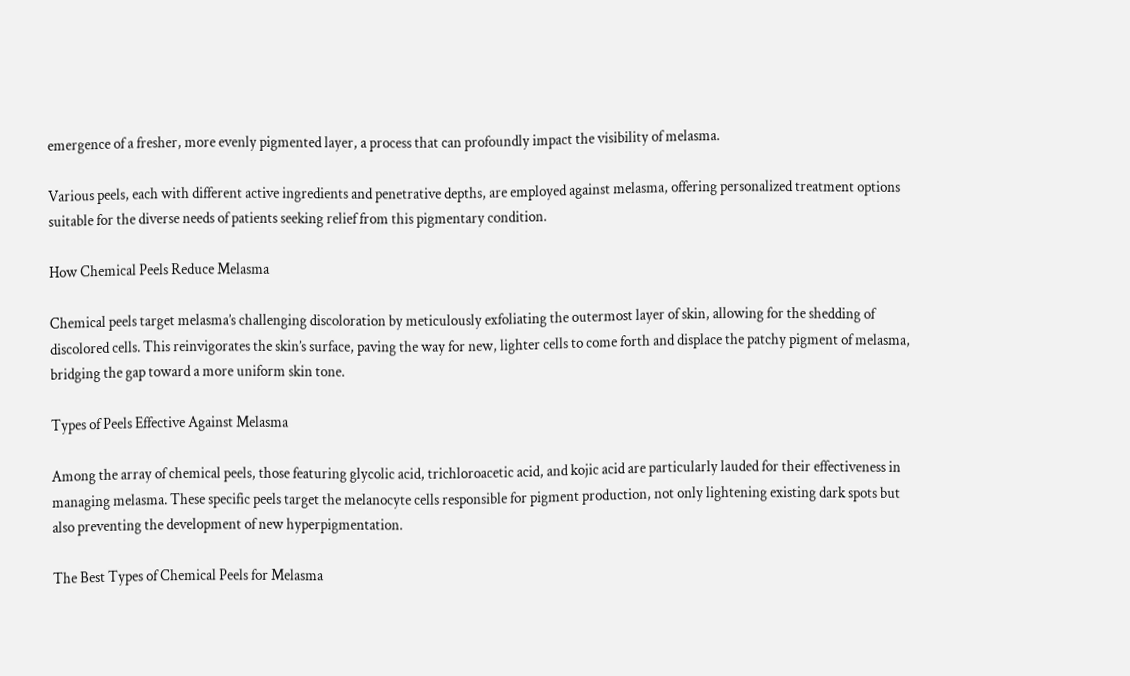emergence of a fresher, more evenly pigmented layer, a process that can profoundly impact the visibility of melasma.

Various peels, each with different active ingredients and penetrative depths, are employed against melasma, offering personalized treatment options suitable for the diverse needs of patients seeking relief from this pigmentary condition.

How Chemical Peels Reduce Melasma

Chemical peels target melasma’s challenging discoloration by meticulously exfoliating the outermost layer of skin, allowing for the shedding of discolored cells. This reinvigorates the skin’s surface, paving the way for new, lighter cells to come forth and displace the patchy pigment of melasma, bridging the gap toward a more uniform skin tone.

Types of Peels Effective Against Melasma

Among the array of chemical peels, those featuring glycolic acid, trichloroacetic acid, and kojic acid are particularly lauded for their effectiveness in managing melasma. These specific peels target the melanocyte cells responsible for pigment production, not only lightening existing dark spots but also preventing the development of new hyperpigmentation.

The Best Types of Chemical Peels for Melasma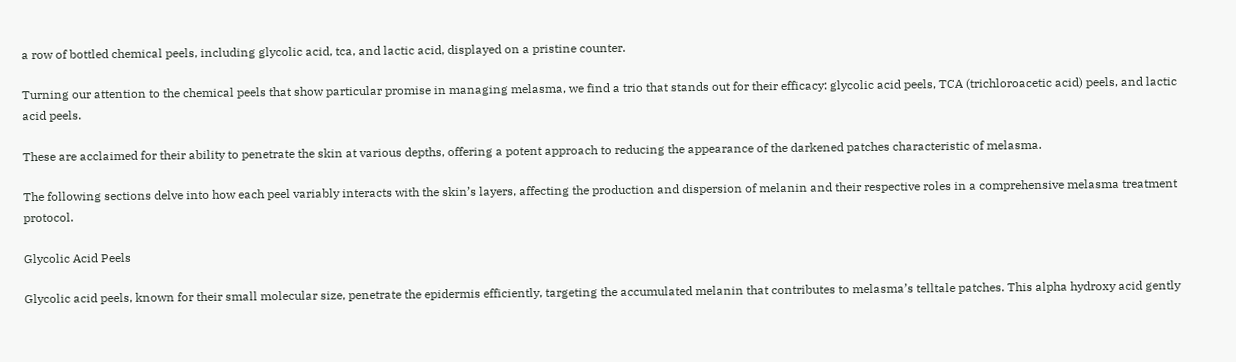a row of bottled chemical peels, including glycolic acid, tca, and lactic acid, displayed on a pristine counter.

Turning our attention to the chemical peels that show particular promise in managing melasma, we find a trio that stands out for their efficacy: glycolic acid peels, TCA (trichloroacetic acid) peels, and lactic acid peels.

These are acclaimed for their ability to penetrate the skin at various depths, offering a potent approach to reducing the appearance of the darkened patches characteristic of melasma.

The following sections delve into how each peel variably interacts with the skin’s layers, affecting the production and dispersion of melanin and their respective roles in a comprehensive melasma treatment protocol.

Glycolic Acid Peels

Glycolic acid peels, known for their small molecular size, penetrate the epidermis efficiently, targeting the accumulated melanin that contributes to melasma’s telltale patches. This alpha hydroxy acid gently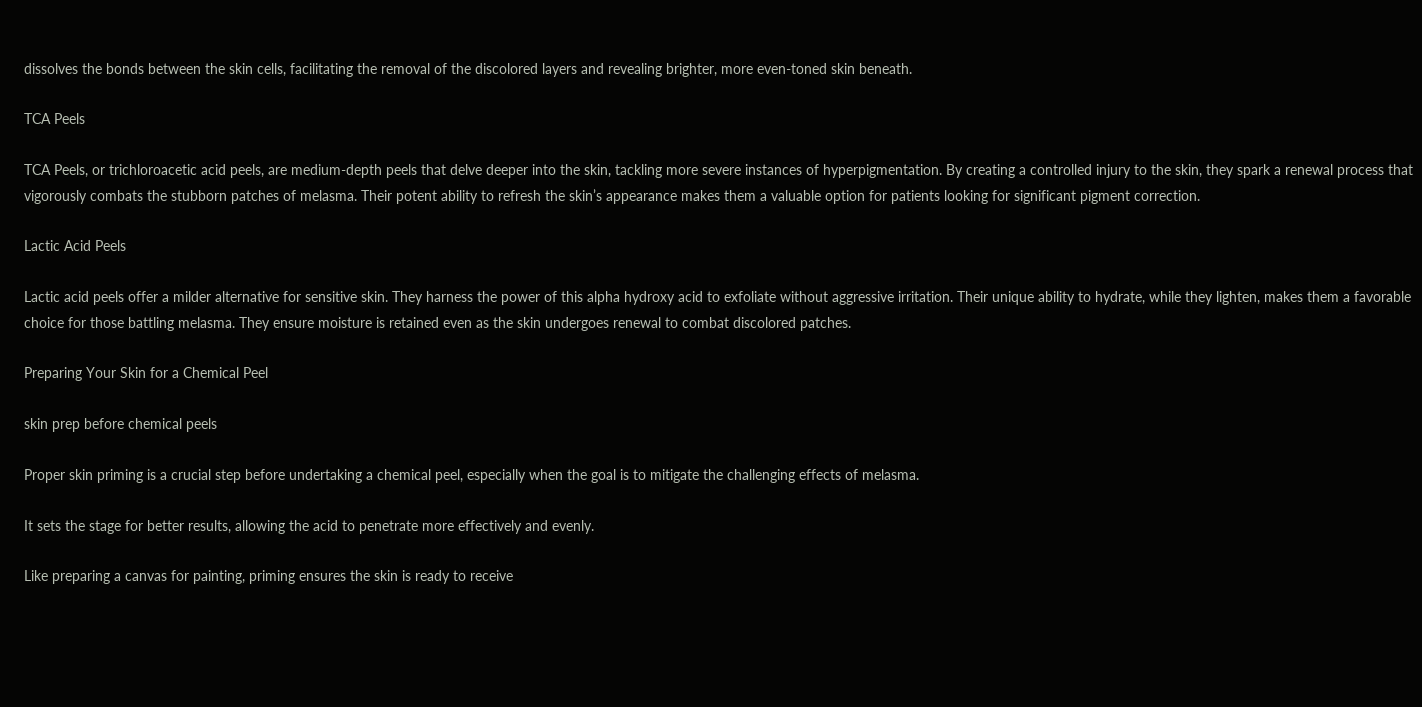dissolves the bonds between the skin cells, facilitating the removal of the discolored layers and revealing brighter, more even-toned skin beneath.

TCA Peels

TCA Peels, or trichloroacetic acid peels, are medium-depth peels that delve deeper into the skin, tackling more severe instances of hyperpigmentation. By creating a controlled injury to the skin, they spark a renewal process that vigorously combats the stubborn patches of melasma. Their potent ability to refresh the skin’s appearance makes them a valuable option for patients looking for significant pigment correction.

Lactic Acid Peels

Lactic acid peels offer a milder alternative for sensitive skin. They harness the power of this alpha hydroxy acid to exfoliate without aggressive irritation. Their unique ability to hydrate, while they lighten, makes them a favorable choice for those battling melasma. They ensure moisture is retained even as the skin undergoes renewal to combat discolored patches.

Preparing Your Skin for a Chemical Peel

skin prep before chemical peels

Proper skin priming is a crucial step before undertaking a chemical peel, especially when the goal is to mitigate the challenging effects of melasma.

It sets the stage for better results, allowing the acid to penetrate more effectively and evenly.

Like preparing a canvas for painting, priming ensures the skin is ready to receive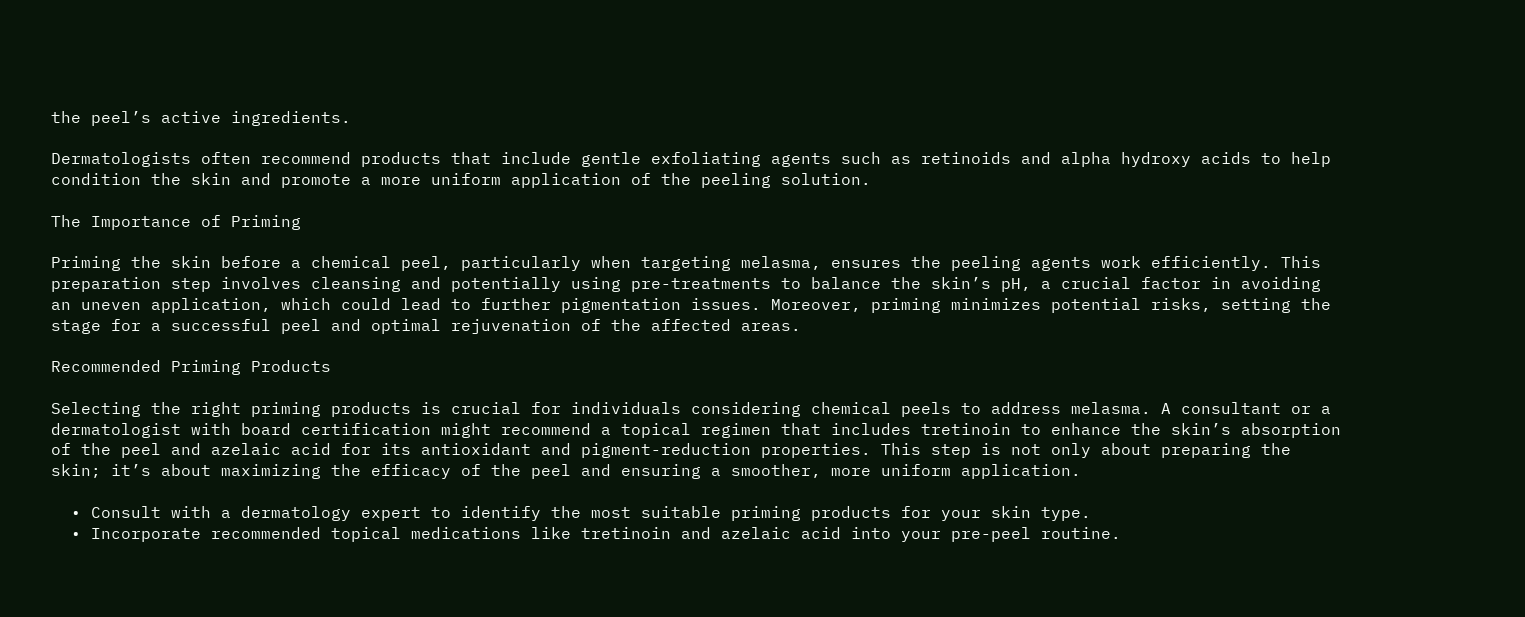the peel’s active ingredients.

Dermatologists often recommend products that include gentle exfoliating agents such as retinoids and alpha hydroxy acids to help condition the skin and promote a more uniform application of the peeling solution.

The Importance of Priming

Priming the skin before a chemical peel, particularly when targeting melasma, ensures the peeling agents work efficiently. This preparation step involves cleansing and potentially using pre-treatments to balance the skin’s pH, a crucial factor in avoiding an uneven application, which could lead to further pigmentation issues. Moreover, priming minimizes potential risks, setting the stage for a successful peel and optimal rejuvenation of the affected areas.

Recommended Priming Products

Selecting the right priming products is crucial for individuals considering chemical peels to address melasma. A consultant or a dermatologist with board certification might recommend a topical regimen that includes tretinoin to enhance the skin’s absorption of the peel and azelaic acid for its antioxidant and pigment-reduction properties. This step is not only about preparing the skin; it’s about maximizing the efficacy of the peel and ensuring a smoother, more uniform application.

  • Consult with a dermatology expert to identify the most suitable priming products for your skin type.
  • Incorporate recommended topical medications like tretinoin and azelaic acid into your pre-peel routine.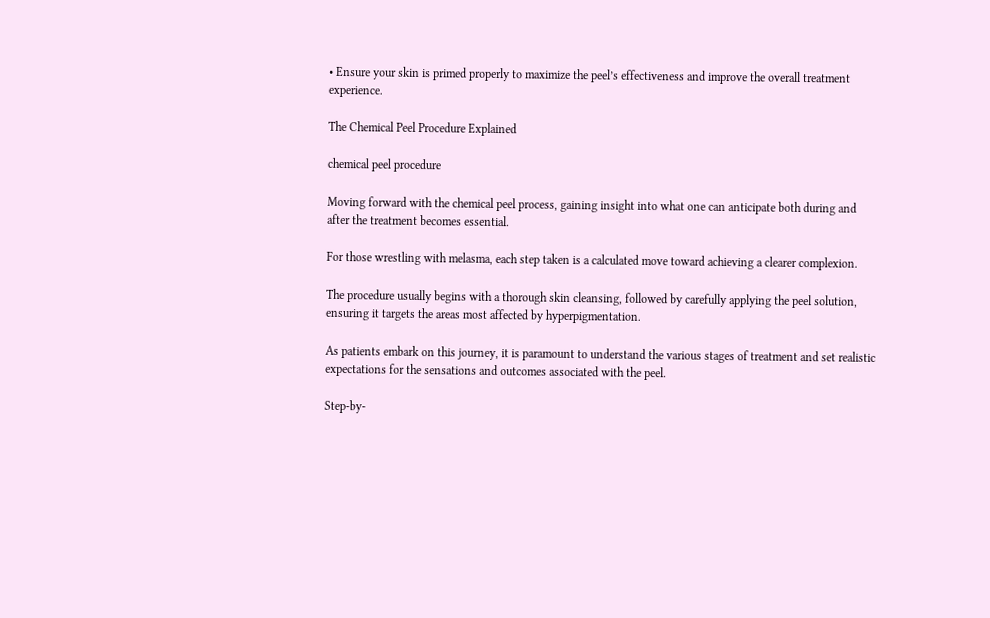• Ensure your skin is primed properly to maximize the peel’s effectiveness and improve the overall treatment experience.

The Chemical Peel Procedure Explained

chemical peel procedure

Moving forward with the chemical peel process, gaining insight into what one can anticipate both during and after the treatment becomes essential.

For those wrestling with melasma, each step taken is a calculated move toward achieving a clearer complexion.

The procedure usually begins with a thorough skin cleansing, followed by carefully applying the peel solution, ensuring it targets the areas most affected by hyperpigmentation.

As patients embark on this journey, it is paramount to understand the various stages of treatment and set realistic expectations for the sensations and outcomes associated with the peel.

Step-by-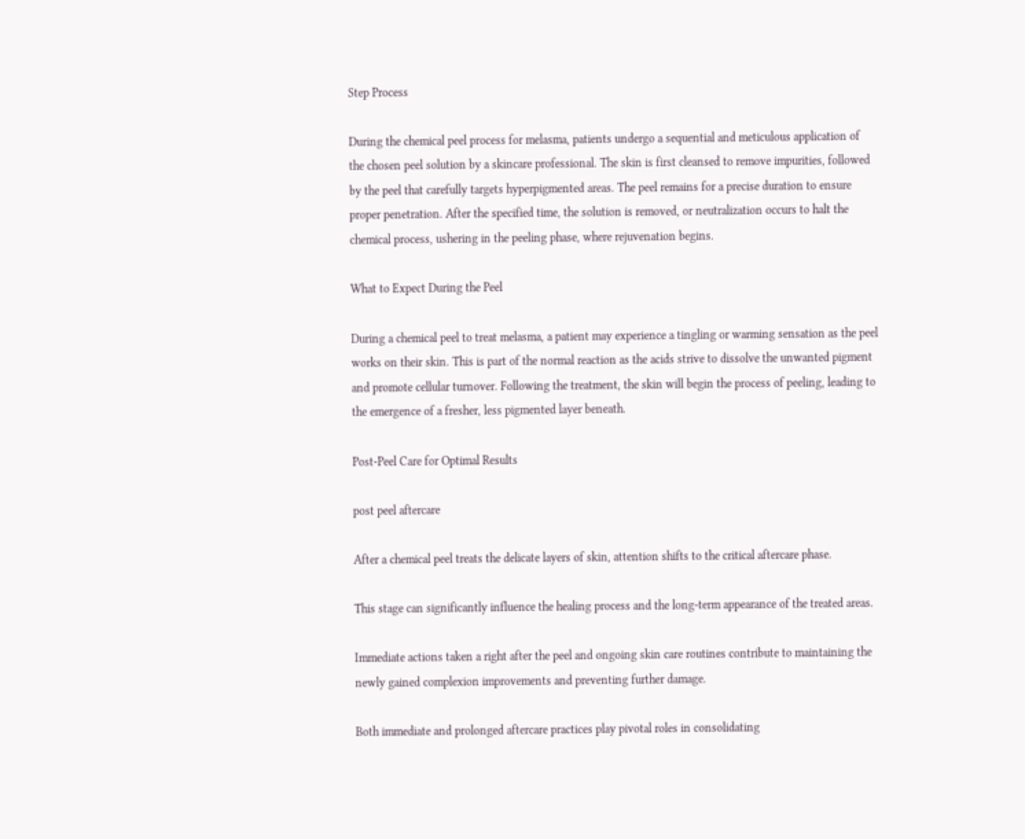Step Process

During the chemical peel process for melasma, patients undergo a sequential and meticulous application of the chosen peel solution by a skincare professional. The skin is first cleansed to remove impurities, followed by the peel that carefully targets hyperpigmented areas. The peel remains for a precise duration to ensure proper penetration. After the specified time, the solution is removed, or neutralization occurs to halt the chemical process, ushering in the peeling phase, where rejuvenation begins.

What to Expect During the Peel

During a chemical peel to treat melasma, a patient may experience a tingling or warming sensation as the peel works on their skin. This is part of the normal reaction as the acids strive to dissolve the unwanted pigment and promote cellular turnover. Following the treatment, the skin will begin the process of peeling, leading to the emergence of a fresher, less pigmented layer beneath.

Post-Peel Care for Optimal Results

post peel aftercare

After a chemical peel treats the delicate layers of skin, attention shifts to the critical aftercare phase.

This stage can significantly influence the healing process and the long-term appearance of the treated areas.

Immediate actions taken a right after the peel and ongoing skin care routines contribute to maintaining the newly gained complexion improvements and preventing further damage.

Both immediate and prolonged aftercare practices play pivotal roles in consolidating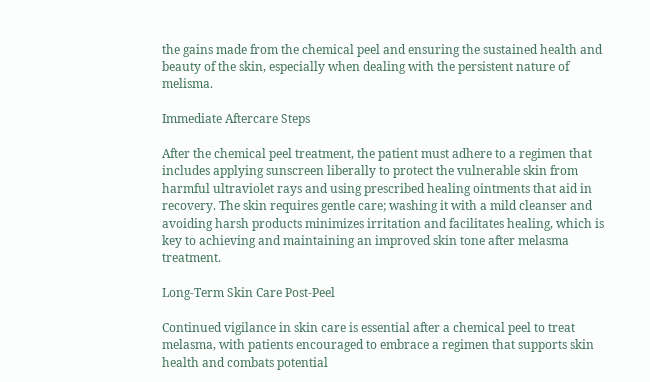the gains made from the chemical peel and ensuring the sustained health and beauty of the skin, especially when dealing with the persistent nature of melisma.

Immediate Aftercare Steps

After the chemical peel treatment, the patient must adhere to a regimen that includes applying sunscreen liberally to protect the vulnerable skin from harmful ultraviolet rays and using prescribed healing ointments that aid in recovery. The skin requires gentle care; washing it with a mild cleanser and avoiding harsh products minimizes irritation and facilitates healing, which is key to achieving and maintaining an improved skin tone after melasma treatment.

Long-Term Skin Care Post-Peel

Continued vigilance in skin care is essential after a chemical peel to treat melasma, with patients encouraged to embrace a regimen that supports skin health and combats potential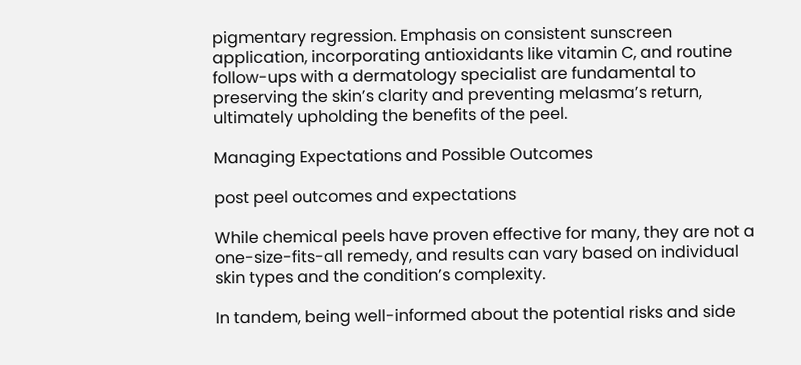pigmentary regression. Emphasis on consistent sunscreen application, incorporating antioxidants like vitamin C, and routine follow-ups with a dermatology specialist are fundamental to preserving the skin’s clarity and preventing melasma’s return, ultimately upholding the benefits of the peel.

Managing Expectations and Possible Outcomes

post peel outcomes and expectations

While chemical peels have proven effective for many, they are not a one-size-fits-all remedy, and results can vary based on individual skin types and the condition’s complexity.

In tandem, being well-informed about the potential risks and side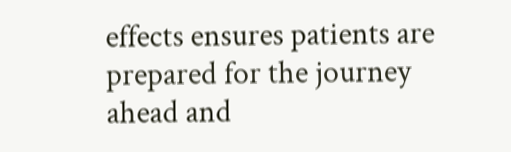effects ensures patients are prepared for the journey ahead and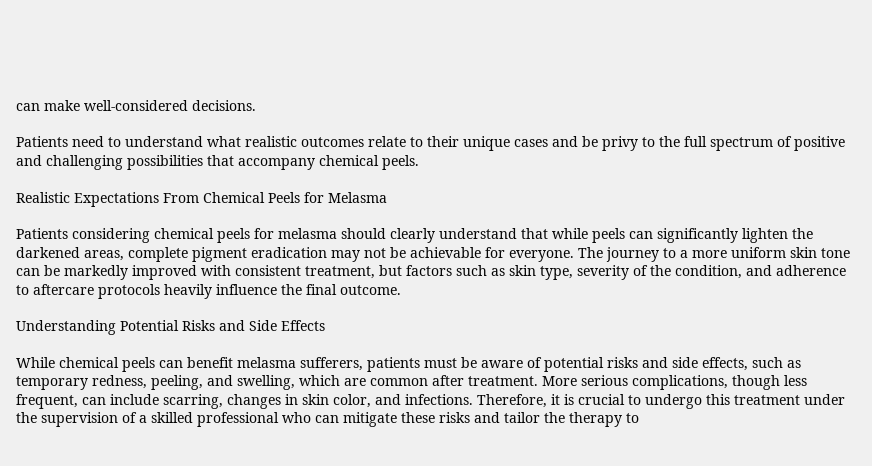can make well-considered decisions.

Patients need to understand what realistic outcomes relate to their unique cases and be privy to the full spectrum of positive and challenging possibilities that accompany chemical peels.

Realistic Expectations From Chemical Peels for Melasma

Patients considering chemical peels for melasma should clearly understand that while peels can significantly lighten the darkened areas, complete pigment eradication may not be achievable for everyone. The journey to a more uniform skin tone can be markedly improved with consistent treatment, but factors such as skin type, severity of the condition, and adherence to aftercare protocols heavily influence the final outcome.

Understanding Potential Risks and Side Effects

While chemical peels can benefit melasma sufferers, patients must be aware of potential risks and side effects, such as temporary redness, peeling, and swelling, which are common after treatment. More serious complications, though less frequent, can include scarring, changes in skin color, and infections. Therefore, it is crucial to undergo this treatment under the supervision of a skilled professional who can mitigate these risks and tailor the therapy to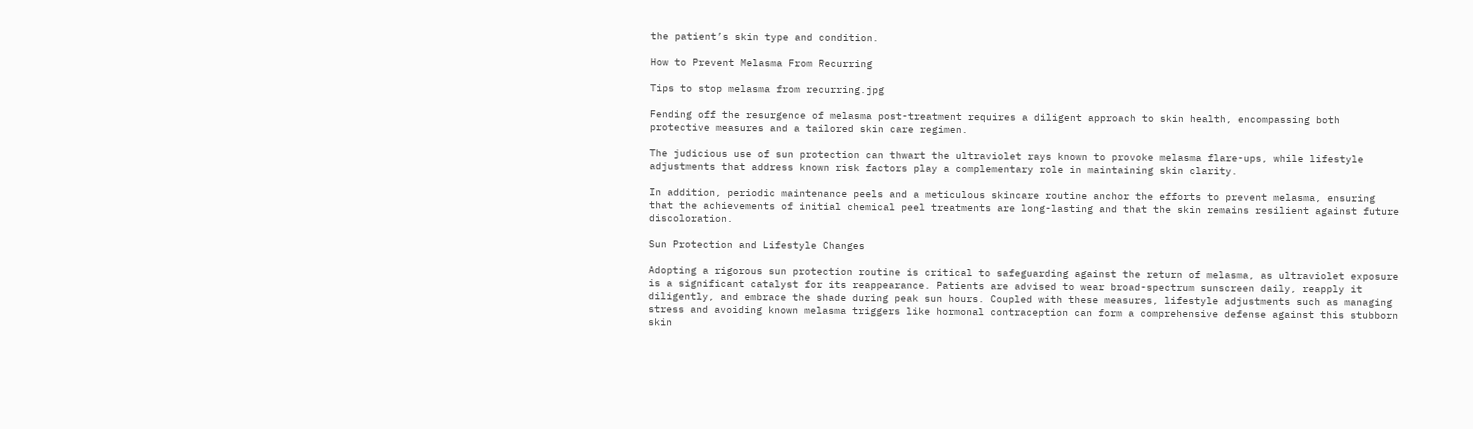the patient’s skin type and condition.

How to Prevent Melasma From Recurring

Tips to stop melasma from recurring.jpg

Fending off the resurgence of melasma post-treatment requires a diligent approach to skin health, encompassing both protective measures and a tailored skin care regimen.

The judicious use of sun protection can thwart the ultraviolet rays known to provoke melasma flare-ups, while lifestyle adjustments that address known risk factors play a complementary role in maintaining skin clarity.

In addition, periodic maintenance peels and a meticulous skincare routine anchor the efforts to prevent melasma, ensuring that the achievements of initial chemical peel treatments are long-lasting and that the skin remains resilient against future discoloration.

Sun Protection and Lifestyle Changes

Adopting a rigorous sun protection routine is critical to safeguarding against the return of melasma, as ultraviolet exposure is a significant catalyst for its reappearance. Patients are advised to wear broad-spectrum sunscreen daily, reapply it diligently, and embrace the shade during peak sun hours. Coupled with these measures, lifestyle adjustments such as managing stress and avoiding known melasma triggers like hormonal contraception can form a comprehensive defense against this stubborn skin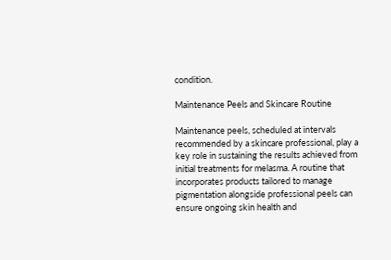condition.

Maintenance Peels and Skincare Routine

Maintenance peels, scheduled at intervals recommended by a skincare professional, play a key role in sustaining the results achieved from initial treatments for melasma. A routine that incorporates products tailored to manage pigmentation alongside professional peels can ensure ongoing skin health and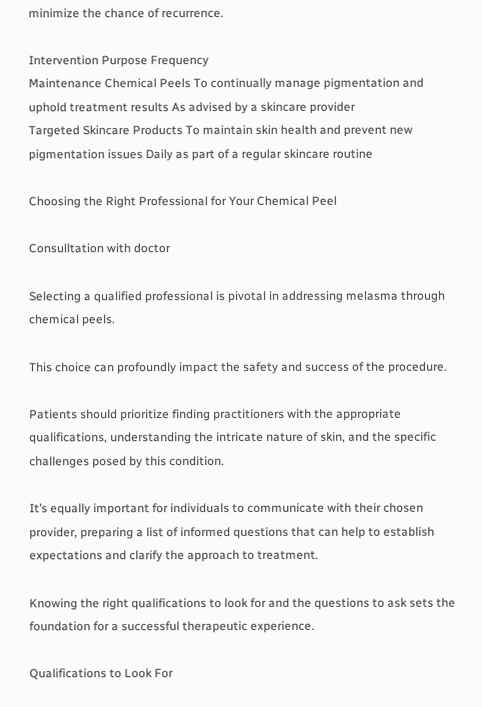minimize the chance of recurrence.

Intervention Purpose Frequency
Maintenance Chemical Peels To continually manage pigmentation and uphold treatment results As advised by a skincare provider
Targeted Skincare Products To maintain skin health and prevent new pigmentation issues Daily as part of a regular skincare routine

Choosing the Right Professional for Your Chemical Peel

Consulltation with doctor

Selecting a qualified professional is pivotal in addressing melasma through chemical peels.

This choice can profoundly impact the safety and success of the procedure.

Patients should prioritize finding practitioners with the appropriate qualifications, understanding the intricate nature of skin, and the specific challenges posed by this condition.

It’s equally important for individuals to communicate with their chosen provider, preparing a list of informed questions that can help to establish expectations and clarify the approach to treatment.

Knowing the right qualifications to look for and the questions to ask sets the foundation for a successful therapeutic experience.

Qualifications to Look For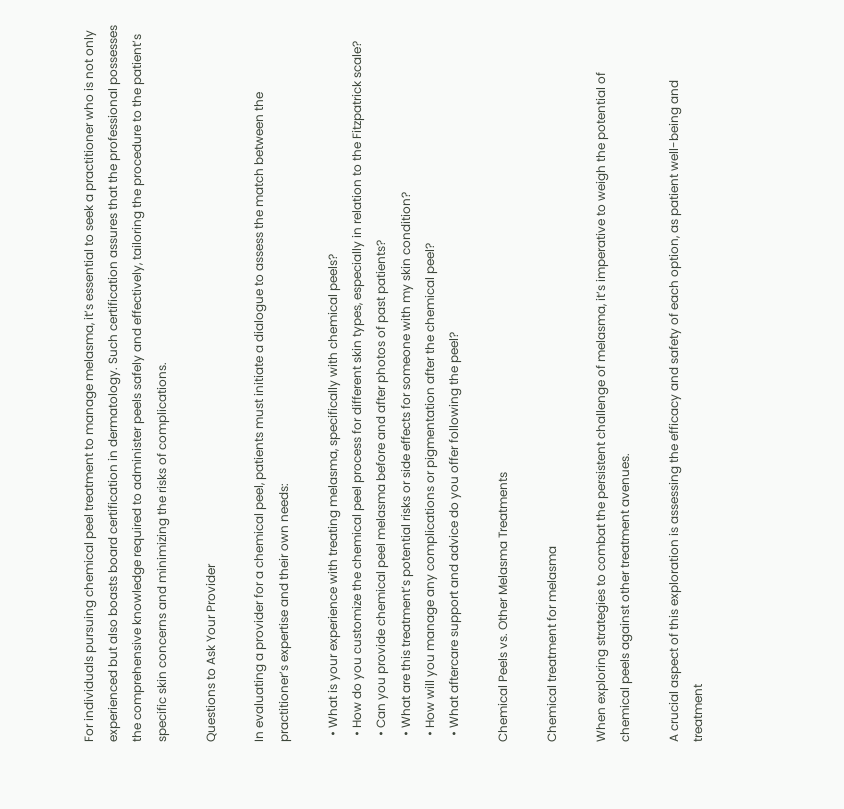For individuals pursuing chemical peel treatment to manage melasma, it’s essential to seek a practitioner who is not only experienced but also boasts board certification in dermatology. Such certification assures that the professional possesses the comprehensive knowledge required to administer peels safely and effectively, tailoring the procedure to the patient’s specific skin concerns and minimizing the risks of complications.

Questions to Ask Your Provider

In evaluating a provider for a chemical peel, patients must initiate a dialogue to assess the match between the practitioner’s expertise and their own needs:

  • What is your experience with treating melasma, specifically with chemical peels?
  • How do you customize the chemical peel process for different skin types, especially in relation to the Fitzpatrick scale?
  • Can you provide chemical peel melasma before and after photos of past patients?
  • What are this treatment’s potential risks or side effects for someone with my skin condition?
  • How will you manage any complications or pigmentation after the chemical peel?
  • What aftercare support and advice do you offer following the peel?

Chemical Peels vs. Other Melasma Treatments

Chemical treatment for melasma

When exploring strategies to combat the persistent challenge of melasma, it’s imperative to weigh the potential of chemical peels against other treatment avenues.

A crucial aspect of this exploration is assessing the efficacy and safety of each option, as patient well-being and treatment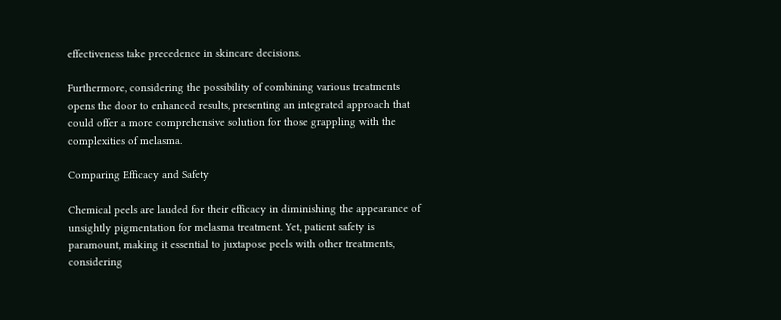effectiveness take precedence in skincare decisions.

Furthermore, considering the possibility of combining various treatments opens the door to enhanced results, presenting an integrated approach that could offer a more comprehensive solution for those grappling with the complexities of melasma.

Comparing Efficacy and Safety

Chemical peels are lauded for their efficacy in diminishing the appearance of unsightly pigmentation for melasma treatment. Yet, patient safety is paramount, making it essential to juxtapose peels with other treatments, considering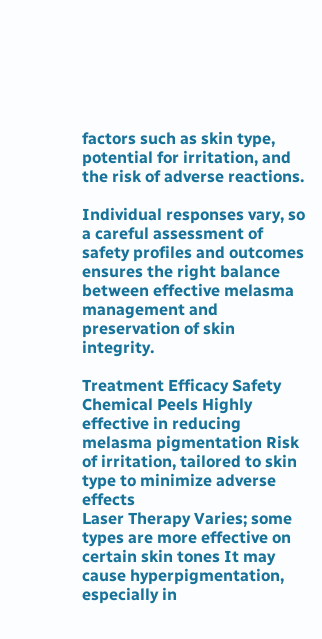factors such as skin type, potential for irritation, and the risk of adverse reactions.

Individual responses vary, so a careful assessment of safety profiles and outcomes ensures the right balance between effective melasma management and preservation of skin integrity.

Treatment Efficacy Safety
Chemical Peels Highly effective in reducing melasma pigmentation Risk of irritation, tailored to skin type to minimize adverse effects
Laser Therapy Varies; some types are more effective on certain skin tones It may cause hyperpigmentation, especially in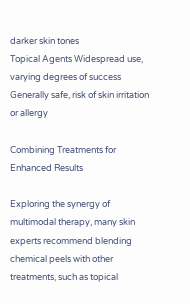darker skin tones
Topical Agents Widespread use, varying degrees of success Generally safe, risk of skin irritation or allergy

Combining Treatments for Enhanced Results

Exploring the synergy of multimodal therapy, many skin experts recommend blending chemical peels with other treatments, such as topical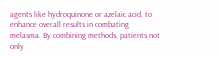agents like hydroquinone or azelaic acid, to enhance overall results in combating melasma. By combining methods, patients not only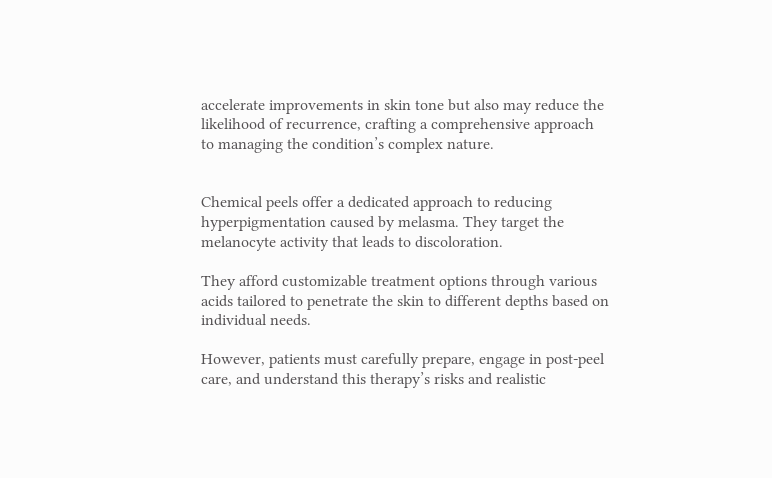accelerate improvements in skin tone but also may reduce the likelihood of recurrence, crafting a comprehensive approach to managing the condition’s complex nature.


Chemical peels offer a dedicated approach to reducing hyperpigmentation caused by melasma. They target the melanocyte activity that leads to discoloration.

They afford customizable treatment options through various acids tailored to penetrate the skin to different depths based on individual needs.

However, patients must carefully prepare, engage in post-peel care, and understand this therapy’s risks and realistic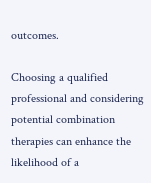outcomes.

Choosing a qualified professional and considering potential combination therapies can enhance the likelihood of a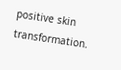positive skin transformation.